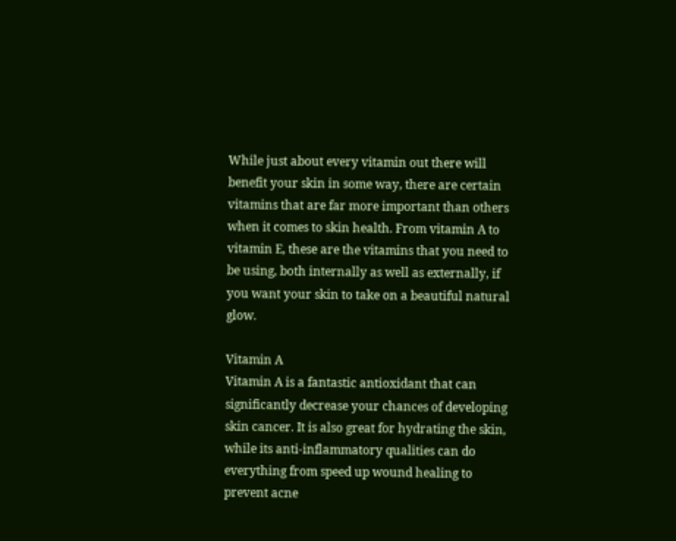While just about every vitamin out there will benefit your skin in some way, there are certain vitamins that are far more important than others when it comes to skin health. From vitamin A to vitamin E, these are the vitamins that you need to be using, both internally as well as externally, if you want your skin to take on a beautiful natural glow.

Vitamin A
Vitamin A is a fantastic antioxidant that can significantly decrease your chances of developing skin cancer. It is also great for hydrating the skin, while its anti-inflammatory qualities can do everything from speed up wound healing to prevent acne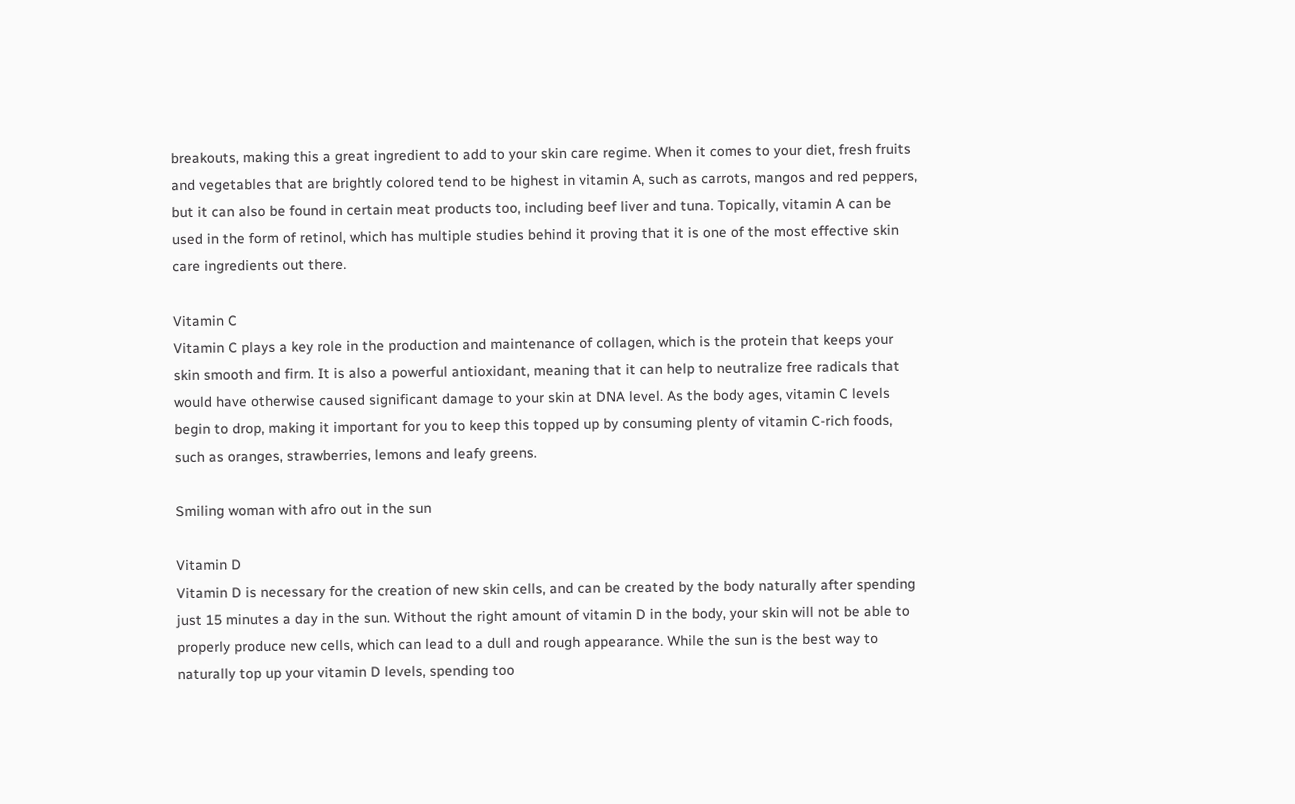breakouts, making this a great ingredient to add to your skin care regime. When it comes to your diet, fresh fruits and vegetables that are brightly colored tend to be highest in vitamin A, such as carrots, mangos and red peppers, but it can also be found in certain meat products too, including beef liver and tuna. Topically, vitamin A can be used in the form of retinol, which has multiple studies behind it proving that it is one of the most effective skin care ingredients out there.

Vitamin C
Vitamin C plays a key role in the production and maintenance of collagen, which is the protein that keeps your skin smooth and firm. It is also a powerful antioxidant, meaning that it can help to neutralize free radicals that would have otherwise caused significant damage to your skin at DNA level. As the body ages, vitamin C levels begin to drop, making it important for you to keep this topped up by consuming plenty of vitamin C-rich foods, such as oranges, strawberries, lemons and leafy greens.

Smiling woman with afro out in the sun

Vitamin D
Vitamin D is necessary for the creation of new skin cells, and can be created by the body naturally after spending just 15 minutes a day in the sun. Without the right amount of vitamin D in the body, your skin will not be able to properly produce new cells, which can lead to a dull and rough appearance. While the sun is the best way to naturally top up your vitamin D levels, spending too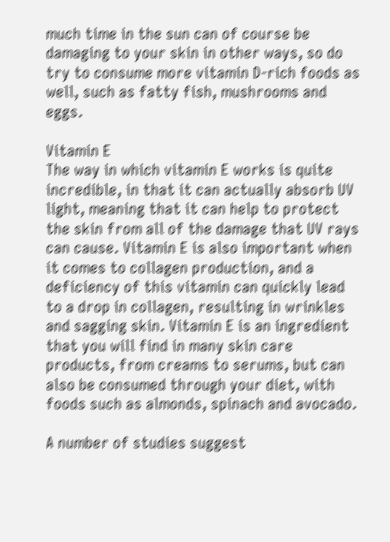much time in the sun can of course be damaging to your skin in other ways, so do try to consume more vitamin D-rich foods as well, such as fatty fish, mushrooms and eggs.

Vitamin E
The way in which vitamin E works is quite incredible, in that it can actually absorb UV light, meaning that it can help to protect the skin from all of the damage that UV rays can cause. Vitamin E is also important when it comes to collagen production, and a deficiency of this vitamin can quickly lead to a drop in collagen, resulting in wrinkles and sagging skin. Vitamin E is an ingredient that you will find in many skin care products, from creams to serums, but can also be consumed through your diet, with foods such as almonds, spinach and avocado.

A number of studies suggest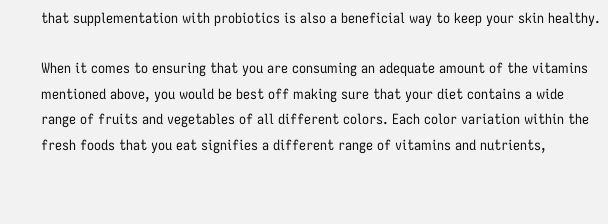that supplementation with probiotics is also a beneficial way to keep your skin healthy.

When it comes to ensuring that you are consuming an adequate amount of the vitamins mentioned above, you would be best off making sure that your diet contains a wide range of fruits and vegetables of all different colors. Each color variation within the fresh foods that you eat signifies a different range of vitamins and nutrients,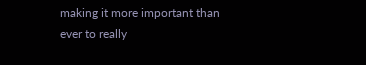making it more important than ever to really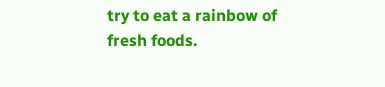try to eat a rainbow of fresh foods.